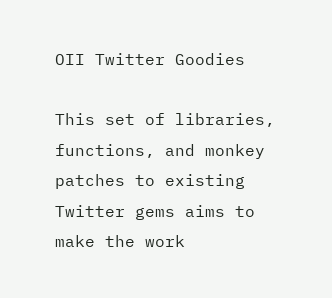OII Twitter Goodies

This set of libraries, functions, and monkey patches to existing Twitter gems aims to make the work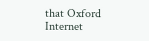that Oxford Internet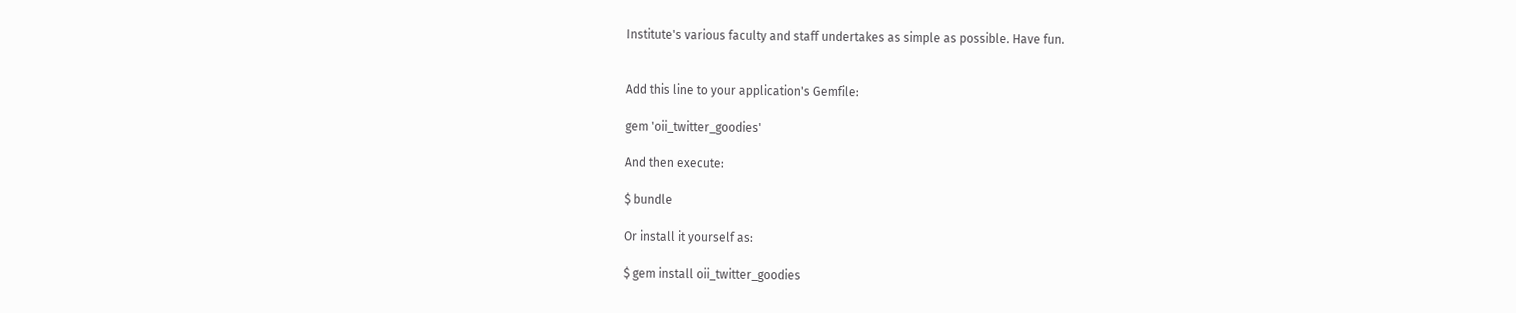Institute's various faculty and staff undertakes as simple as possible. Have fun.


Add this line to your application's Gemfile:

gem 'oii_twitter_goodies'

And then execute:

$ bundle

Or install it yourself as:

$ gem install oii_twitter_goodies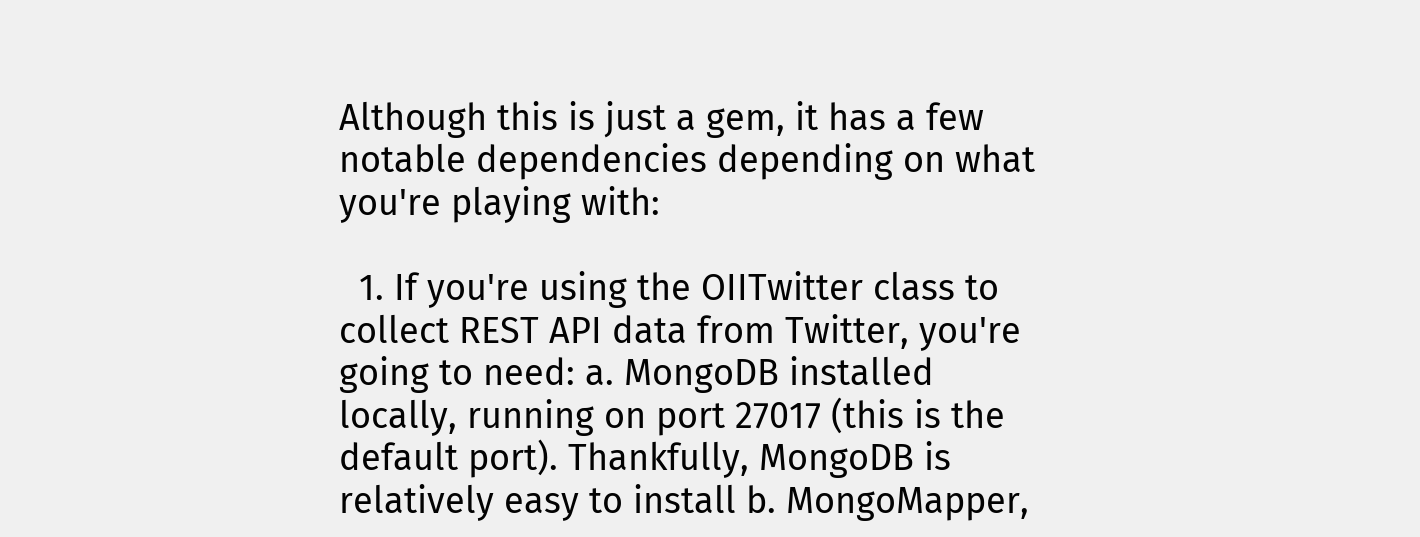Although this is just a gem, it has a few notable dependencies depending on what you're playing with:

  1. If you're using the OIITwitter class to collect REST API data from Twitter, you're going to need: a. MongoDB installed locally, running on port 27017 (this is the default port). Thankfully, MongoDB is relatively easy to install b. MongoMapper,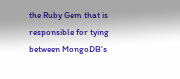the Ruby Gem that is responsible for tying between MongoDB's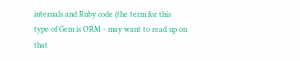internals and Ruby code (the term for this type of Gem is ORM - may want to read up on that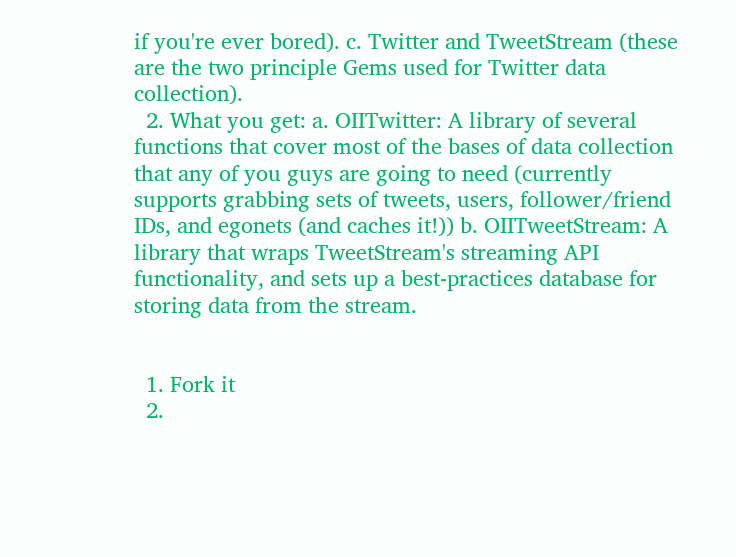if you're ever bored). c. Twitter and TweetStream (these are the two principle Gems used for Twitter data collection).
  2. What you get: a. OIITwitter: A library of several functions that cover most of the bases of data collection that any of you guys are going to need (currently supports grabbing sets of tweets, users, follower/friend IDs, and egonets (and caches it!)) b. OIITweetStream: A library that wraps TweetStream's streaming API functionality, and sets up a best-practices database for storing data from the stream.


  1. Fork it
  2.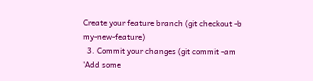Create your feature branch (git checkout -b my-new-feature)
  3. Commit your changes (git commit -am 'Add some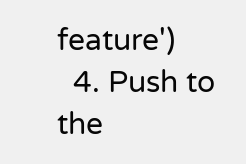feature')
  4. Push to the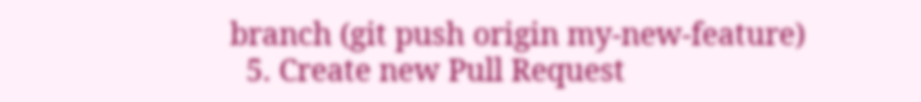branch (git push origin my-new-feature)
  5. Create new Pull Request